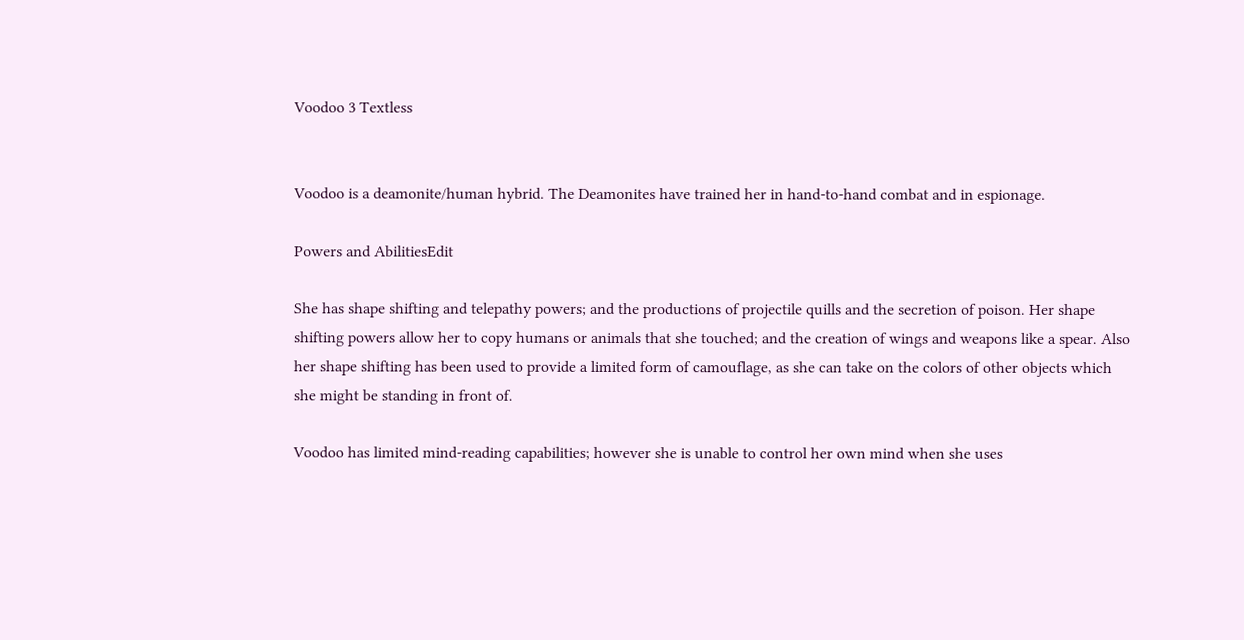Voodoo 3 Textless


Voodoo is a deamonite/human hybrid. The Deamonites have trained her in hand-to-hand combat and in espionage.

Powers and AbilitiesEdit

She has shape shifting and telepathy powers; and the productions of projectile quills and the secretion of poison. Her shape shifting powers allow her to copy humans or animals that she touched; and the creation of wings and weapons like a spear. Also her shape shifting has been used to provide a limited form of camouflage, as she can take on the colors of other objects which she might be standing in front of.

Voodoo has limited mind-reading capabilities; however she is unable to control her own mind when she uses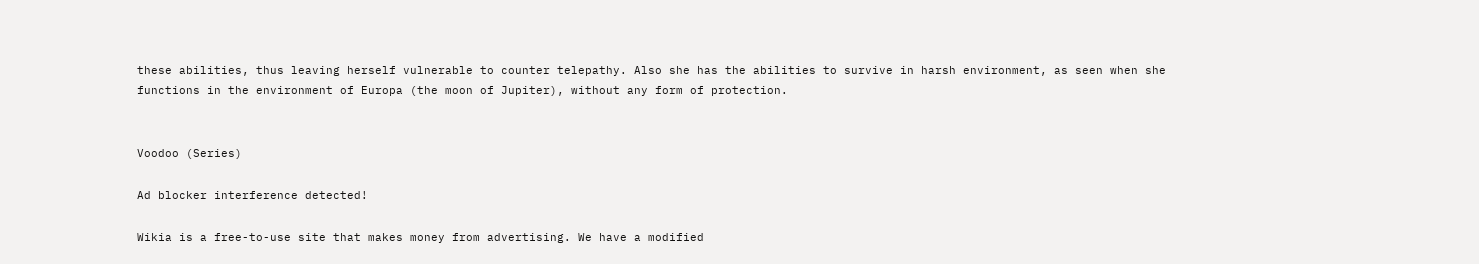these abilities, thus leaving herself vulnerable to counter telepathy. Also she has the abilities to survive in harsh environment, as seen when she functions in the environment of Europa (the moon of Jupiter), without any form of protection.


Voodoo (Series)

Ad blocker interference detected!

Wikia is a free-to-use site that makes money from advertising. We have a modified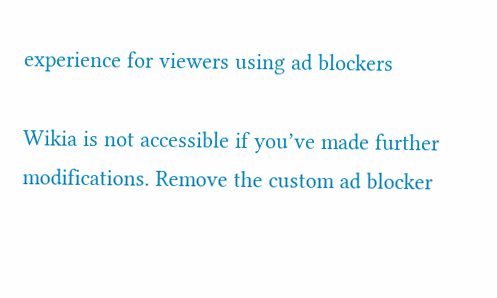experience for viewers using ad blockers

Wikia is not accessible if you’ve made further modifications. Remove the custom ad blocker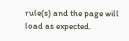rule(s) and the page will load as expected.